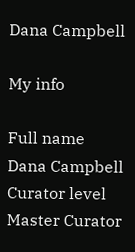Dana Campbell

My info

Full name
Dana Campbell
Curator level
Master Curator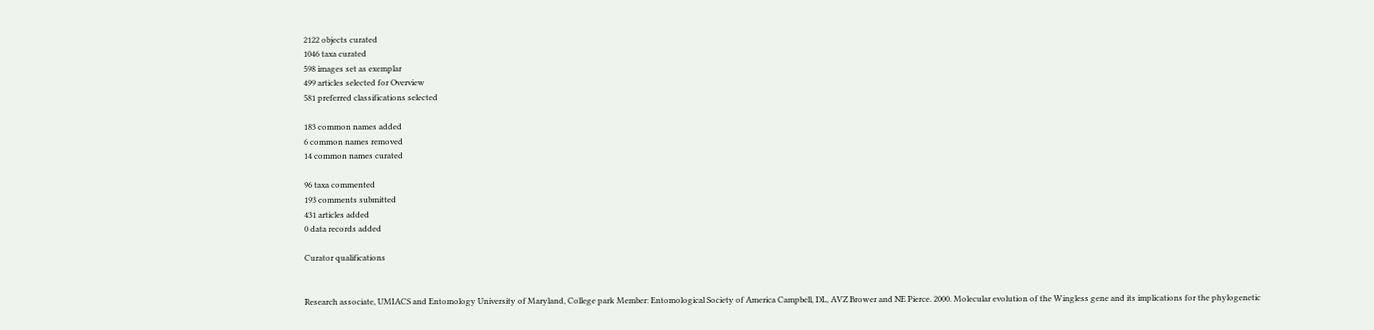2122 objects curated
1046 taxa curated
598 images set as exemplar
499 articles selected for Overview
581 preferred classifications selected

183 common names added
6 common names removed
14 common names curated

96 taxa commented
193 comments submitted
431 articles added
0 data records added

Curator qualifications


Research associate, UMIACS and Entomology University of Maryland, College park Member: Entomological Society of America Campbell, DL, AVZ Brower and NE Pierce. 2000. Molecular evolution of the Wingless gene and its implications for the phylogenetic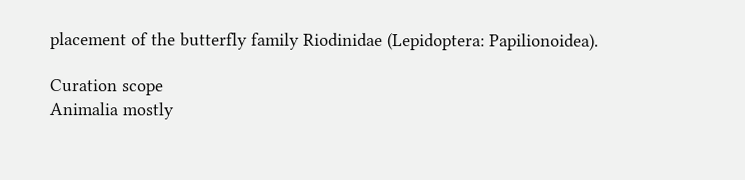placement of the butterfly family Riodinidae (Lepidoptera: Papilionoidea).

Curation scope
Animalia mostly